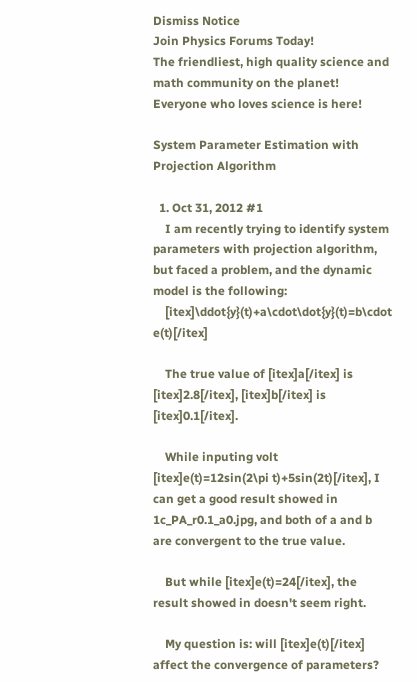Dismiss Notice
Join Physics Forums Today!
The friendliest, high quality science and math community on the planet! Everyone who loves science is here!

System Parameter Estimation with Projection Algorithm

  1. Oct 31, 2012 #1
    I am recently trying to identify system parameters with projection algorithm, but faced a problem, and the dynamic model is the following:
    [itex]\ddot{y}(t)+a\cdot\dot{y}(t)=b\cdot e(t)[/itex]

    The true value of [itex]a[/itex] is [itex]2.8[/itex], [itex]b[/itex] is [itex]0.1[/itex].

    While inputing volt [itex]e(t)=12sin(2\pi t)+5sin(2t)[/itex], I can get a good result showed in 1c_PA_r0.1_a0.jpg, and both of a and b are convergent to the true value.

    But while [itex]e(t)=24[/itex], the result showed in doesn't seem right.

    My question is: will [itex]e(t)[/itex] affect the convergence of parameters?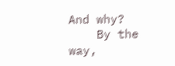And why?
    By the way,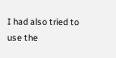I had also tried to use the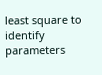least square to identify parameters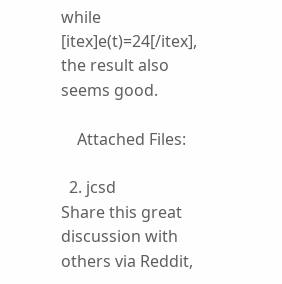while [itex]e(t)=24[/itex], the result also seems good.

    Attached Files:

  2. jcsd
Share this great discussion with others via Reddit,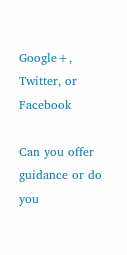Google+, Twitter, or Facebook

Can you offer guidance or do you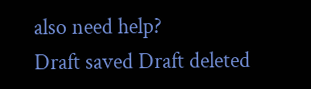also need help?
Draft saved Draft deleted